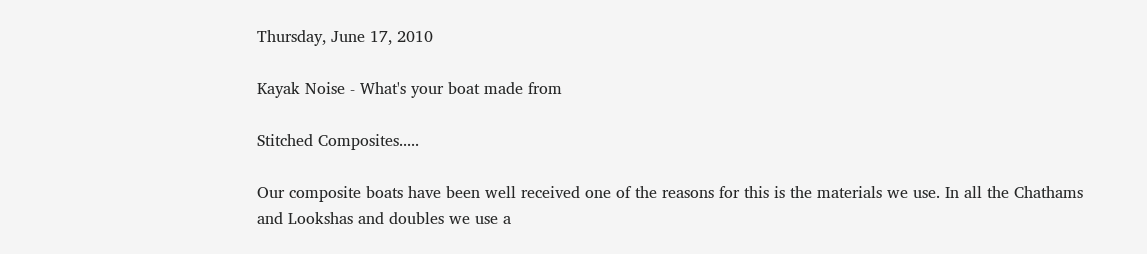Thursday, June 17, 2010

Kayak Noise - What's your boat made from

Stitched Composites.....

Our composite boats have been well received one of the reasons for this is the materials we use. In all the Chathams and Lookshas and doubles we use a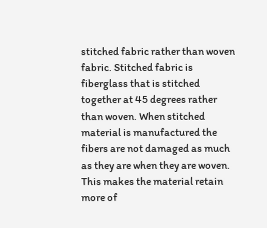stitched fabric rather than woven fabric. Stitched fabric is fiberglass that is stitched together at 45 degrees rather than woven. When stitched material is manufactured the fibers are not damaged as much as they are when they are woven. This makes the material retain more of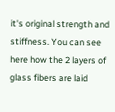it's original strength and stiffness. You can see here how the 2 layers of glass fibers are laid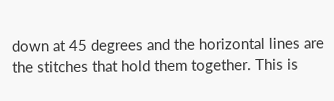down at 45 degrees and the horizontal lines are the stitches that hold them together. This is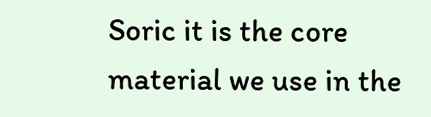Soric it is the core material we use in the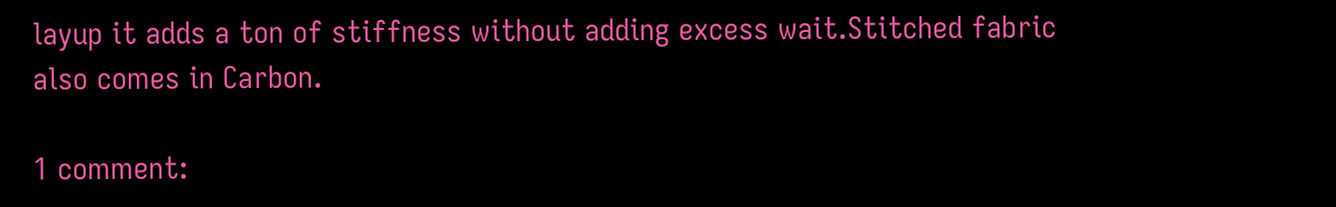layup it adds a ton of stiffness without adding excess wait.Stitched fabric also comes in Carbon.

1 comment: